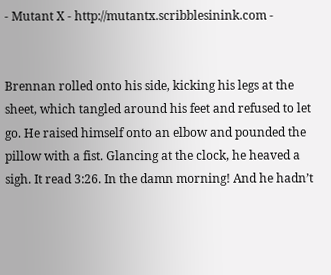- Mutant X - http://mutantx.scribblesinink.com -


Brennan rolled onto his side, kicking his legs at the sheet, which tangled around his feet and refused to let go. He raised himself onto an elbow and pounded the pillow with a fist. Glancing at the clock, he heaved a sigh. It read 3:26. In the damn morning! And he hadn’t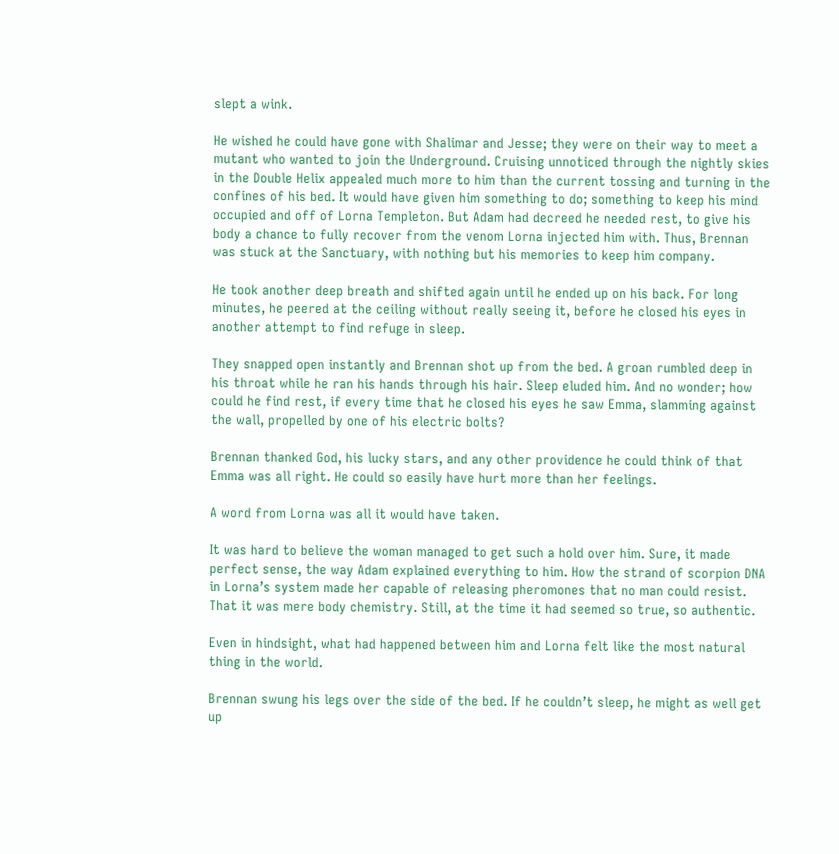slept a wink.

He wished he could have gone with Shalimar and Jesse; they were on their way to meet a mutant who wanted to join the Underground. Cruising unnoticed through the nightly skies in the Double Helix appealed much more to him than the current tossing and turning in the confines of his bed. It would have given him something to do; something to keep his mind occupied and off of Lorna Templeton. But Adam had decreed he needed rest, to give his body a chance to fully recover from the venom Lorna injected him with. Thus, Brennan was stuck at the Sanctuary, with nothing but his memories to keep him company.

He took another deep breath and shifted again until he ended up on his back. For long minutes, he peered at the ceiling without really seeing it, before he closed his eyes in another attempt to find refuge in sleep.

They snapped open instantly and Brennan shot up from the bed. A groan rumbled deep in his throat while he ran his hands through his hair. Sleep eluded him. And no wonder; how could he find rest, if every time that he closed his eyes he saw Emma, slamming against the wall, propelled by one of his electric bolts?

Brennan thanked God, his lucky stars, and any other providence he could think of that Emma was all right. He could so easily have hurt more than her feelings.

A word from Lorna was all it would have taken.

It was hard to believe the woman managed to get such a hold over him. Sure, it made perfect sense, the way Adam explained everything to him. How the strand of scorpion DNA in Lorna’s system made her capable of releasing pheromones that no man could resist. That it was mere body chemistry. Still, at the time it had seemed so true, so authentic.

Even in hindsight, what had happened between him and Lorna felt like the most natural thing in the world.

Brennan swung his legs over the side of the bed. If he couldn’t sleep, he might as well get up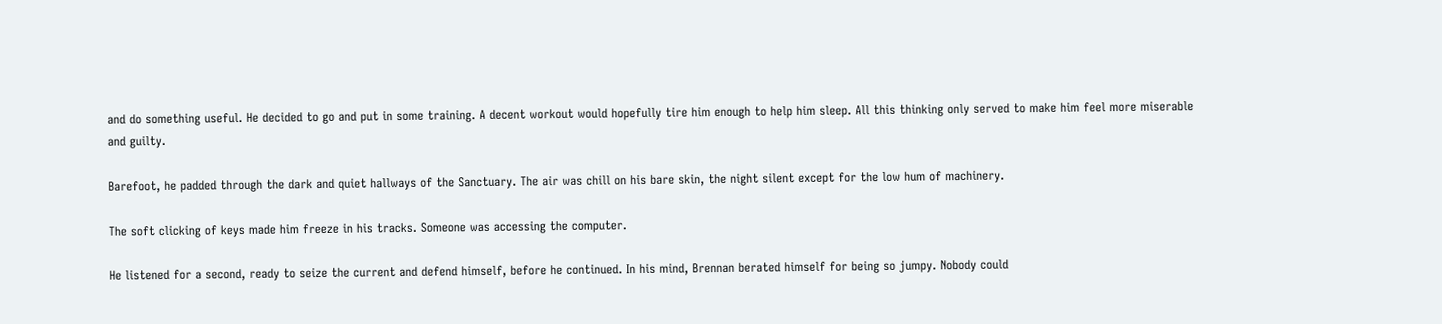and do something useful. He decided to go and put in some training. A decent workout would hopefully tire him enough to help him sleep. All this thinking only served to make him feel more miserable and guilty.

Barefoot, he padded through the dark and quiet hallways of the Sanctuary. The air was chill on his bare skin, the night silent except for the low hum of machinery.

The soft clicking of keys made him freeze in his tracks. Someone was accessing the computer.

He listened for a second, ready to seize the current and defend himself, before he continued. In his mind, Brennan berated himself for being so jumpy. Nobody could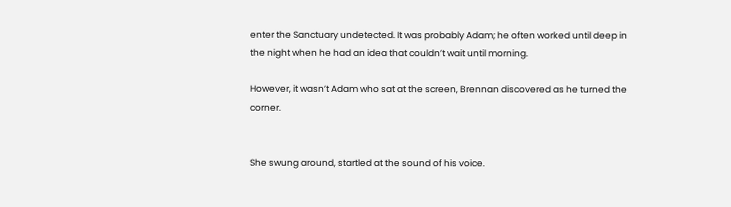enter the Sanctuary undetected. It was probably Adam; he often worked until deep in the night when he had an idea that couldn’t wait until morning.

However, it wasn’t Adam who sat at the screen, Brennan discovered as he turned the corner.


She swung around, startled at the sound of his voice.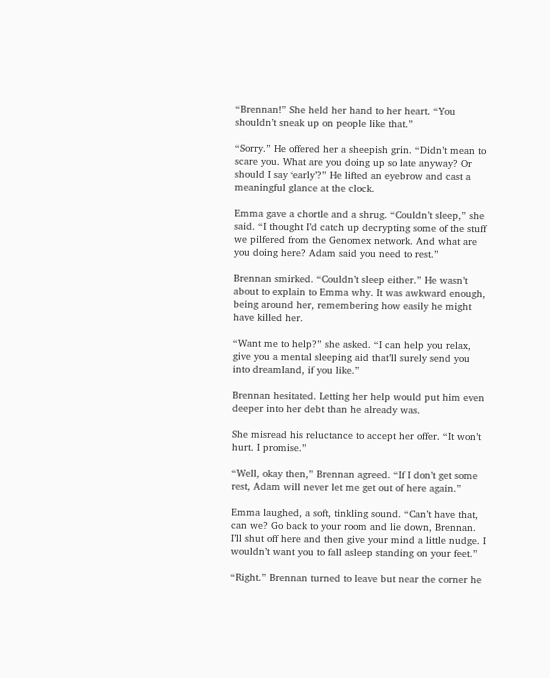“Brennan!” She held her hand to her heart. “You shouldn’t sneak up on people like that.”

“Sorry.” He offered her a sheepish grin. “Didn’t mean to scare you. What are you doing up so late anyway? Or should I say ‘early’?” He lifted an eyebrow and cast a meaningful glance at the clock.

Emma gave a chortle and a shrug. “Couldn’t sleep,” she said. “I thought I’d catch up decrypting some of the stuff we pilfered from the Genomex network. And what are you doing here? Adam said you need to rest.”

Brennan smirked. “Couldn’t sleep either.” He wasn’t about to explain to Emma why. It was awkward enough, being around her, remembering how easily he might have killed her.

“Want me to help?” she asked. “I can help you relax, give you a mental sleeping aid that’ll surely send you into dreamland, if you like.”

Brennan hesitated. Letting her help would put him even deeper into her debt than he already was.

She misread his reluctance to accept her offer. “It won’t hurt. I promise.”

“Well, okay then,” Brennan agreed. “If I don’t get some rest, Adam will never let me get out of here again.”

Emma laughed, a soft, tinkling sound. “Can’t have that, can we? Go back to your room and lie down, Brennan. I’ll shut off here and then give your mind a little nudge. I wouldn’t want you to fall asleep standing on your feet.”

“Right.” Brennan turned to leave but near the corner he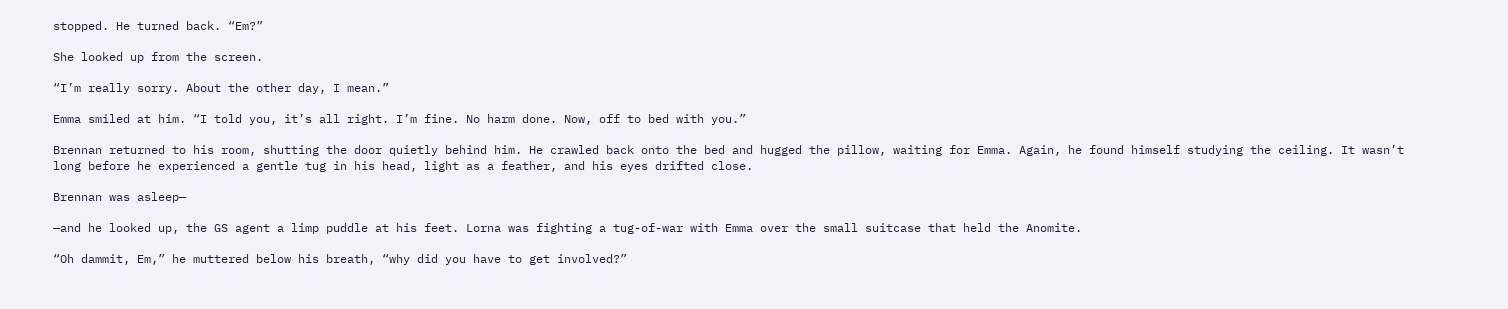stopped. He turned back. “Em?”

She looked up from the screen.

“I’m really sorry. About the other day, I mean.”

Emma smiled at him. “I told you, it’s all right. I’m fine. No harm done. Now, off to bed with you.”

Brennan returned to his room, shutting the door quietly behind him. He crawled back onto the bed and hugged the pillow, waiting for Emma. Again, he found himself studying the ceiling. It wasn’t long before he experienced a gentle tug in his head, light as a feather, and his eyes drifted close.

Brennan was asleep—

—and he looked up, the GS agent a limp puddle at his feet. Lorna was fighting a tug-of-war with Emma over the small suitcase that held the Anomite.

“Oh dammit, Em,” he muttered below his breath, “why did you have to get involved?”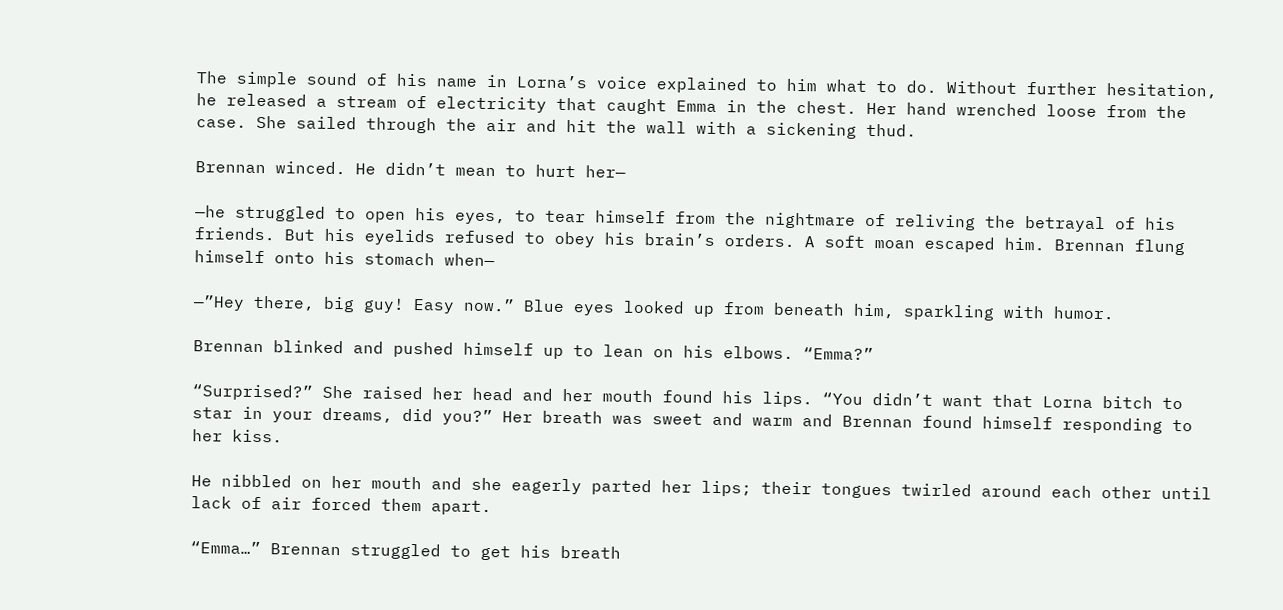The simple sound of his name in Lorna’s voice explained to him what to do. Without further hesitation, he released a stream of electricity that caught Emma in the chest. Her hand wrenched loose from the case. She sailed through the air and hit the wall with a sickening thud.

Brennan winced. He didn’t mean to hurt her—

—he struggled to open his eyes, to tear himself from the nightmare of reliving the betrayal of his friends. But his eyelids refused to obey his brain’s orders. A soft moan escaped him. Brennan flung himself onto his stomach when—

—”Hey there, big guy! Easy now.” Blue eyes looked up from beneath him, sparkling with humor.

Brennan blinked and pushed himself up to lean on his elbows. “Emma?”

“Surprised?” She raised her head and her mouth found his lips. “You didn’t want that Lorna bitch to star in your dreams, did you?” Her breath was sweet and warm and Brennan found himself responding to her kiss.

He nibbled on her mouth and she eagerly parted her lips; their tongues twirled around each other until lack of air forced them apart.

“Emma…” Brennan struggled to get his breath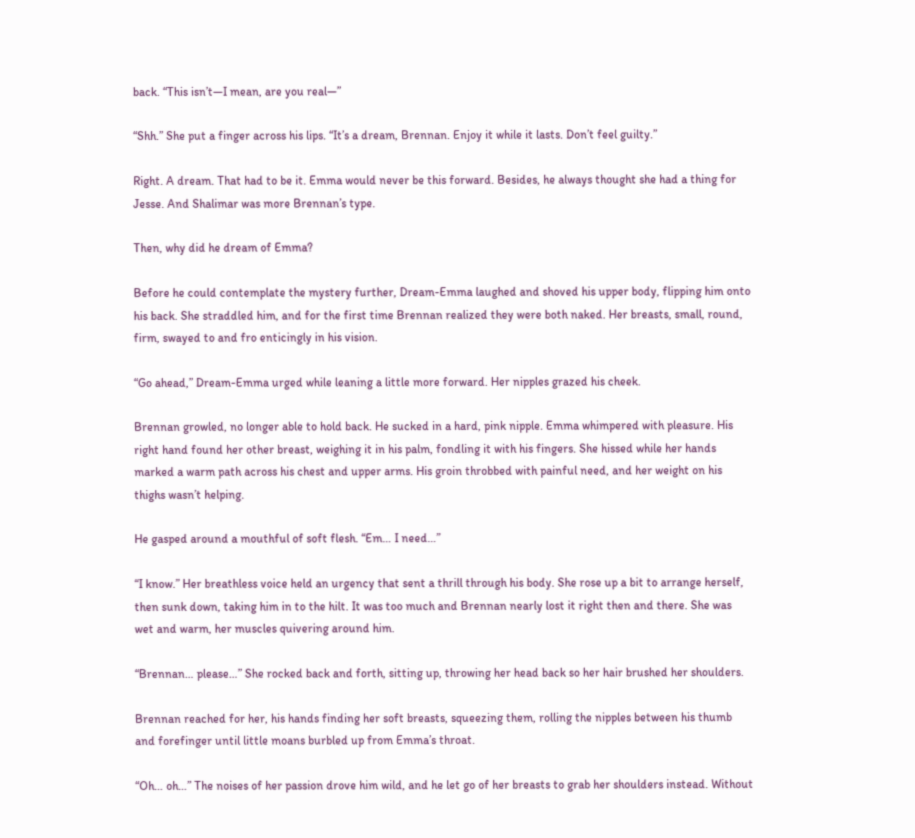back. “This isn’t—I mean, are you real—”

“Shh.” She put a finger across his lips. “It’s a dream, Brennan. Enjoy it while it lasts. Don’t feel guilty.”

Right. A dream. That had to be it. Emma would never be this forward. Besides, he always thought she had a thing for Jesse. And Shalimar was more Brennan’s type.

Then, why did he dream of Emma?

Before he could contemplate the mystery further, Dream-Emma laughed and shoved his upper body, flipping him onto his back. She straddled him, and for the first time Brennan realized they were both naked. Her breasts, small, round, firm, swayed to and fro enticingly in his vision.

“Go ahead,” Dream-Emma urged while leaning a little more forward. Her nipples grazed his cheek.

Brennan growled, no longer able to hold back. He sucked in a hard, pink nipple. Emma whimpered with pleasure. His right hand found her other breast, weighing it in his palm, fondling it with his fingers. She hissed while her hands marked a warm path across his chest and upper arms. His groin throbbed with painful need, and her weight on his thighs wasn’t helping.

He gasped around a mouthful of soft flesh. “Em… I need…”

“I know.” Her breathless voice held an urgency that sent a thrill through his body. She rose up a bit to arrange herself, then sunk down, taking him in to the hilt. It was too much and Brennan nearly lost it right then and there. She was wet and warm, her muscles quivering around him.

“Brennan… please…” She rocked back and forth, sitting up, throwing her head back so her hair brushed her shoulders.

Brennan reached for her, his hands finding her soft breasts, squeezing them, rolling the nipples between his thumb and forefinger until little moans burbled up from Emma’s throat.

“Oh… oh…” The noises of her passion drove him wild, and he let go of her breasts to grab her shoulders instead. Without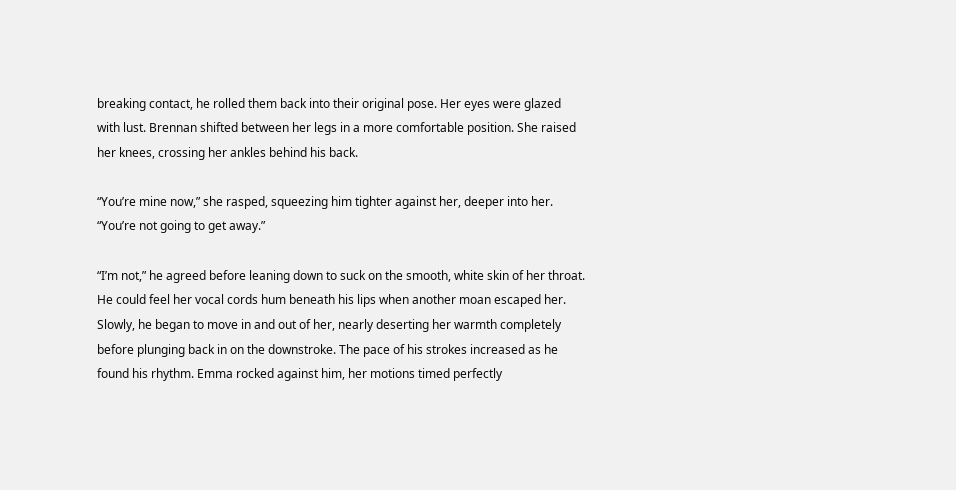breaking contact, he rolled them back into their original pose. Her eyes were glazed with lust. Brennan shifted between her legs in a more comfortable position. She raised her knees, crossing her ankles behind his back.

“You’re mine now,” she rasped, squeezing him tighter against her, deeper into her. “You’re not going to get away.”

“I’m not,” he agreed before leaning down to suck on the smooth, white skin of her throat. He could feel her vocal cords hum beneath his lips when another moan escaped her. Slowly, he began to move in and out of her, nearly deserting her warmth completely before plunging back in on the downstroke. The pace of his strokes increased as he found his rhythm. Emma rocked against him, her motions timed perfectly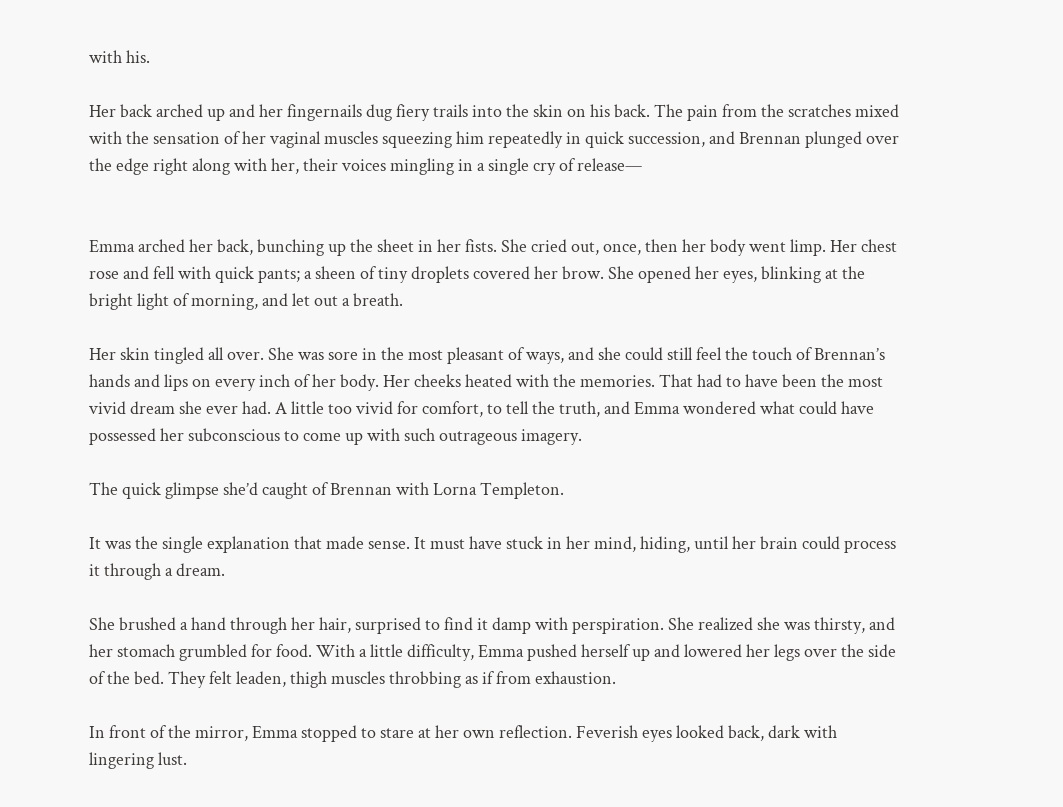with his.

Her back arched up and her fingernails dug fiery trails into the skin on his back. The pain from the scratches mixed with the sensation of her vaginal muscles squeezing him repeatedly in quick succession, and Brennan plunged over the edge right along with her, their voices mingling in a single cry of release—


Emma arched her back, bunching up the sheet in her fists. She cried out, once, then her body went limp. Her chest rose and fell with quick pants; a sheen of tiny droplets covered her brow. She opened her eyes, blinking at the bright light of morning, and let out a breath.

Her skin tingled all over. She was sore in the most pleasant of ways, and she could still feel the touch of Brennan’s hands and lips on every inch of her body. Her cheeks heated with the memories. That had to have been the most vivid dream she ever had. A little too vivid for comfort, to tell the truth, and Emma wondered what could have possessed her subconscious to come up with such outrageous imagery.

The quick glimpse she’d caught of Brennan with Lorna Templeton.

It was the single explanation that made sense. It must have stuck in her mind, hiding, until her brain could process it through a dream.

She brushed a hand through her hair, surprised to find it damp with perspiration. She realized she was thirsty, and her stomach grumbled for food. With a little difficulty, Emma pushed herself up and lowered her legs over the side of the bed. They felt leaden, thigh muscles throbbing as if from exhaustion.

In front of the mirror, Emma stopped to stare at her own reflection. Feverish eyes looked back, dark with lingering lust.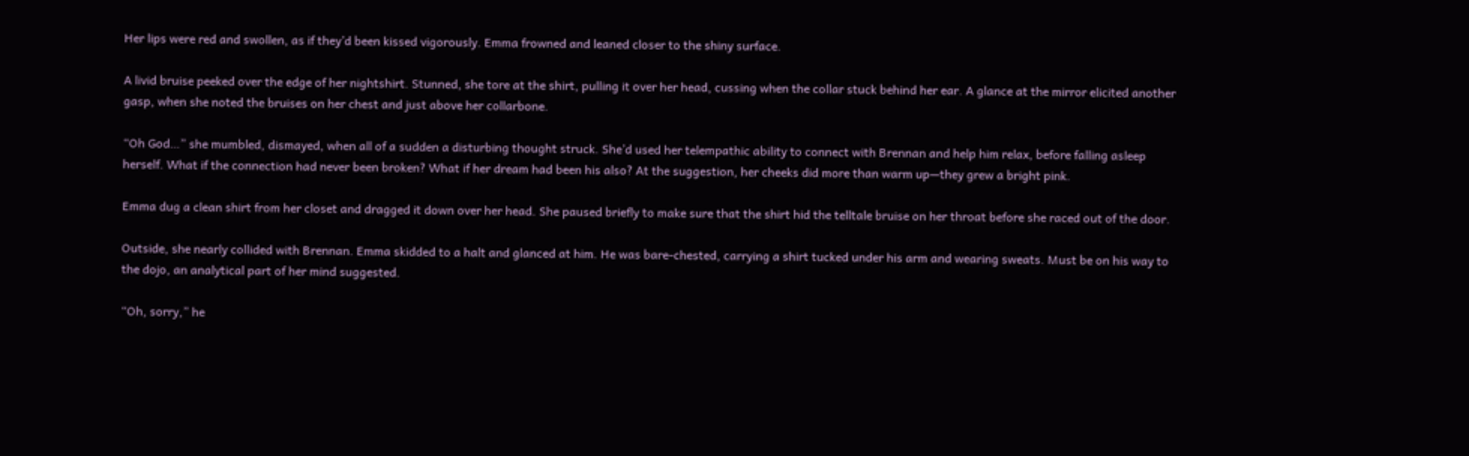Her lips were red and swollen, as if they’d been kissed vigorously. Emma frowned and leaned closer to the shiny surface.

A livid bruise peeked over the edge of her nightshirt. Stunned, she tore at the shirt, pulling it over her head, cussing when the collar stuck behind her ear. A glance at the mirror elicited another gasp, when she noted the bruises on her chest and just above her collarbone.

“Oh God…” she mumbled, dismayed, when all of a sudden a disturbing thought struck. She’d used her telempathic ability to connect with Brennan and help him relax, before falling asleep herself. What if the connection had never been broken? What if her dream had been his also? At the suggestion, her cheeks did more than warm up—they grew a bright pink.

Emma dug a clean shirt from her closet and dragged it down over her head. She paused briefly to make sure that the shirt hid the telltale bruise on her throat before she raced out of the door.

Outside, she nearly collided with Brennan. Emma skidded to a halt and glanced at him. He was bare-chested, carrying a shirt tucked under his arm and wearing sweats. Must be on his way to the dojo, an analytical part of her mind suggested.

“Oh, sorry,” he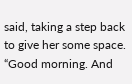said, taking a step back to give her some space. “Good morning. And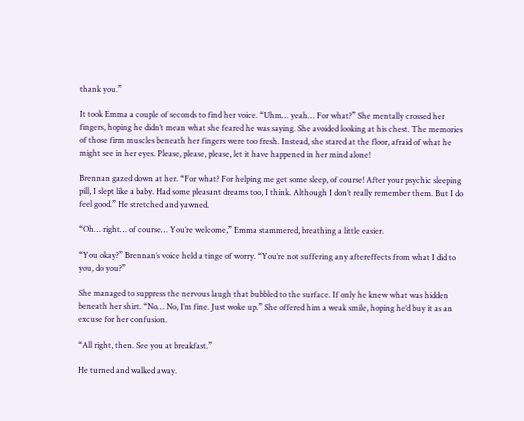thank you.”

It took Emma a couple of seconds to find her voice. “Uhm… yeah… For what?” She mentally crossed her fingers, hoping he didn’t mean what she feared he was saying. She avoided looking at his chest. The memories of those firm muscles beneath her fingers were too fresh. Instead, she stared at the floor, afraid of what he might see in her eyes. Please, please, please, let it have happened in her mind alone!

Brennan gazed down at her. “For what? For helping me get some sleep, of course! After your psychic sleeping pill, I slept like a baby. Had some pleasant dreams too, I think. Although I don’t really remember them. But I do feel good.” He stretched and yawned.

“Oh… right… of course… You’re welcome,” Emma stammered, breathing a little easier.

“You okay?” Brennan’s voice held a tinge of worry. “You’re not suffering any aftereffects from what I did to you, do you?”

She managed to suppress the nervous laugh that bubbled to the surface. If only he knew what was hidden beneath her shirt. “No… No, I’m fine. Just woke up.” She offered him a weak smile, hoping he’d buy it as an excuse for her confusion.

“All right, then. See you at breakfast.”

He turned and walked away.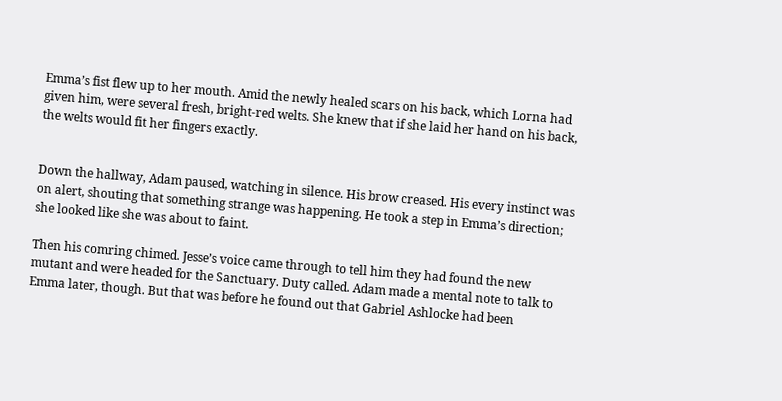Emma’s fist flew up to her mouth. Amid the newly healed scars on his back, which Lorna had given him, were several fresh, bright-red welts. She knew that if she laid her hand on his back, the welts would fit her fingers exactly.


Down the hallway, Adam paused, watching in silence. His brow creased. His every instinct was on alert, shouting that something strange was happening. He took a step in Emma’s direction; she looked like she was about to faint.

Then his comring chimed. Jesse’s voice came through to tell him they had found the new mutant and were headed for the Sanctuary. Duty called. Adam made a mental note to talk to Emma later, though. But that was before he found out that Gabriel Ashlocke had been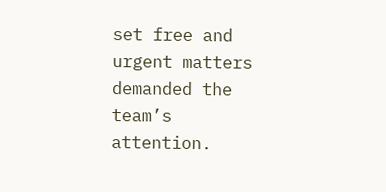set free and urgent matters demanded the team’s attention.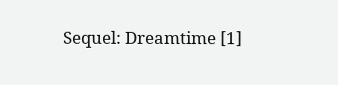Sequel: Dreamtime [1]